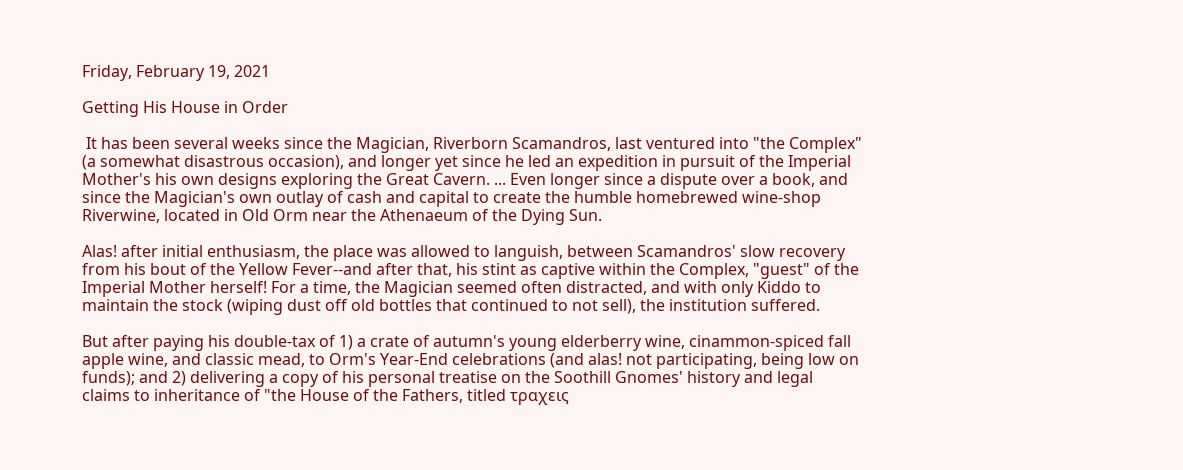Friday, February 19, 2021

Getting His House in Order

 It has been several weeks since the Magician, Riverborn Scamandros, last ventured into "the Complex" (a somewhat disastrous occasion), and longer yet since he led an expedition in pursuit of the Imperial Mother's his own designs exploring the Great Cavern. ... Even longer since a dispute over a book, and since the Magician's own outlay of cash and capital to create the humble homebrewed wine-shop Riverwine, located in Old Orm near the Athenaeum of the Dying Sun.

Alas! after initial enthusiasm, the place was allowed to languish, between Scamandros' slow recovery from his bout of the Yellow Fever--and after that, his stint as captive within the Complex, "guest" of the Imperial Mother herself! For a time, the Magician seemed often distracted, and with only Kiddo to maintain the stock (wiping dust off old bottles that continued to not sell), the institution suffered.

But after paying his double-tax of 1) a crate of autumn's young elderberry wine, cinammon-spiced fall apple wine, and classic mead, to Orm's Year-End celebrations (and alas! not participating, being low on funds); and 2) delivering a copy of his personal treatise on the Soothill Gnomes' history and legal claims to inheritance of "the House of the Fathers, titled τραχεις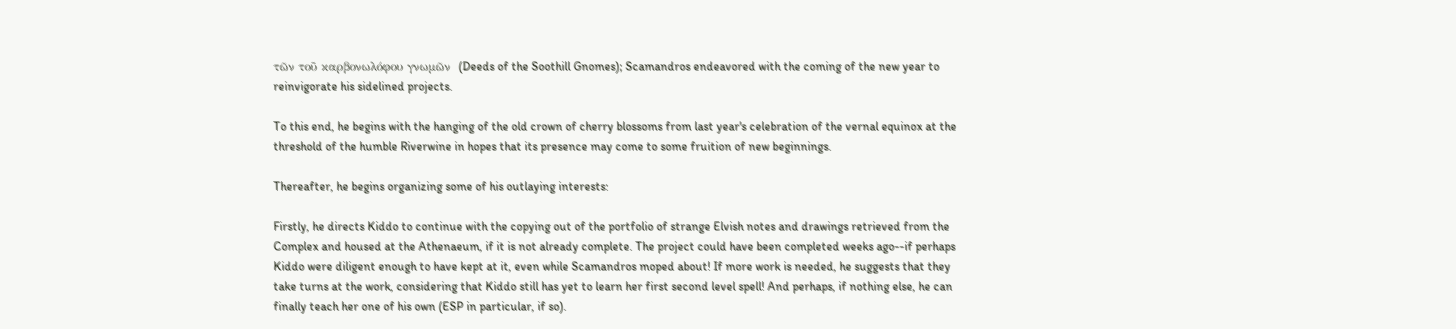τῶν τοῦ καρβονωλόφου γνωμῶν  (Deeds of the Soothill Gnomes); Scamandros endeavored with the coming of the new year to reinvigorate his sidelined projects.

To this end, he begins with the hanging of the old crown of cherry blossoms from last year's celebration of the vernal equinox at the threshold of the humble Riverwine in hopes that its presence may come to some fruition of new beginnings.

Thereafter, he begins organizing some of his outlaying interests:

Firstly, he directs Kiddo to continue with the copying out of the portfolio of strange Elvish notes and drawings retrieved from the Complex and housed at the Athenaeum, if it is not already complete. The project could have been completed weeks ago--if perhaps Kiddo were diligent enough to have kept at it, even while Scamandros moped about! If more work is needed, he suggests that they take turns at the work, considering that Kiddo still has yet to learn her first second level spell! And perhaps, if nothing else, he can finally teach her one of his own (ESP in particular, if so).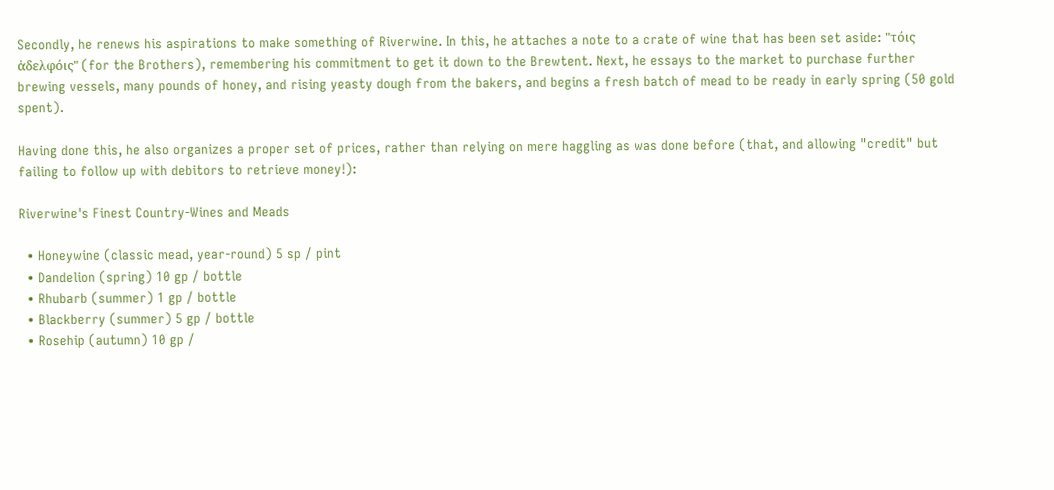Secondly, he renews his aspirations to make something of Riverwine. In this, he attaches a note to a crate of wine that has been set aside: "τόις ἀδελφόις" (for the Brothers), remembering his commitment to get it down to the Brewtent. Next, he essays to the market to purchase further brewing vessels, many pounds of honey, and rising yeasty dough from the bakers, and begins a fresh batch of mead to be ready in early spring (50 gold spent).

Having done this, he also organizes a proper set of prices, rather than relying on mere haggling as was done before (that, and allowing "credit" but failing to follow up with debitors to retrieve money!):

Riverwine's Finest Country-Wines and Meads

  • Honeywine (classic mead, year-round) 5 sp / pint
  • Dandelion (spring) 10 gp / bottle
  • Rhubarb (summer) 1 gp / bottle
  • Blackberry (summer) 5 gp / bottle
  • Rosehip (autumn) 10 gp /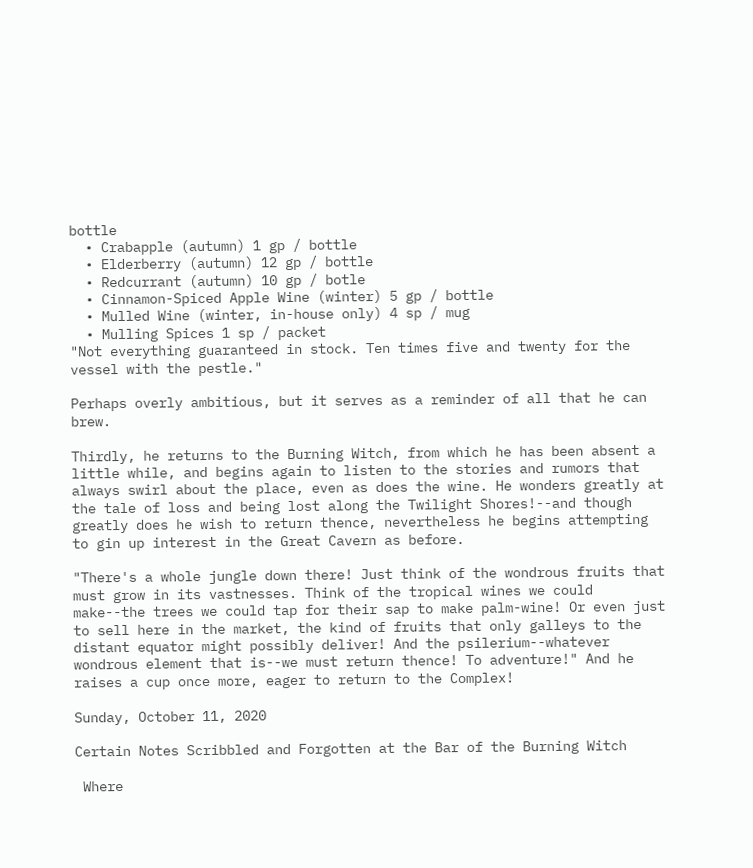bottle
  • Crabapple (autumn) 1 gp / bottle
  • Elderberry (autumn) 12 gp / bottle
  • Redcurrant (autumn) 10 gp / botle
  • Cinnamon-Spiced Apple Wine (winter) 5 gp / bottle
  • Mulled Wine (winter, in-house only) 4 sp / mug
  • Mulling Spices 1 sp / packet
"Not everything guaranteed in stock. Ten times five and twenty for the vessel with the pestle."

Perhaps overly ambitious, but it serves as a reminder of all that he can brew.

Thirdly, he returns to the Burning Witch, from which he has been absent a little while, and begins again to listen to the stories and rumors that always swirl about the place, even as does the wine. He wonders greatly at the tale of loss and being lost along the Twilight Shores!--and though greatly does he wish to return thence, nevertheless he begins attempting to gin up interest in the Great Cavern as before.

"There's a whole jungle down there! Just think of the wondrous fruits that must grow in its vastnesses. Think of the tropical wines we could make--the trees we could tap for their sap to make palm-wine! Or even just to sell here in the market, the kind of fruits that only galleys to the distant equator might possibly deliver! And the psilerium--whatever wondrous element that is--we must return thence! To adventure!" And he raises a cup once more, eager to return to the Complex!

Sunday, October 11, 2020

Certain Notes Scribbled and Forgotten at the Bar of the Burning Witch

 Where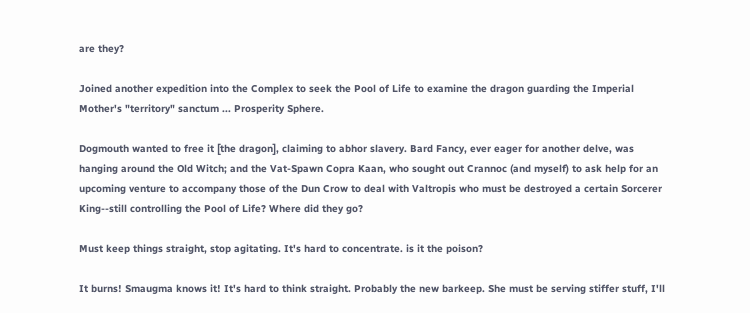are they?

Joined another expedition into the Complex to seek the Pool of Life to examine the dragon guarding the Imperial Mother's "territory" sanctum ... Prosperity Sphere.

Dogmouth wanted to free it [the dragon], claiming to abhor slavery. Bard Fancy, ever eager for another delve, was hanging around the Old Witch; and the Vat-Spawn Copra Kaan, who sought out Crannoc (and myself) to ask help for an upcoming venture to accompany those of the Dun Crow to deal with Valtropis who must be destroyed a certain Sorcerer King--still controlling the Pool of Life? Where did they go?

Must keep things straight, stop agitating. It's hard to concentrate. is it the poison?

It burns! Smaugma knows it! It's hard to think straight. Probably the new barkeep. She must be serving stiffer stuff, I'll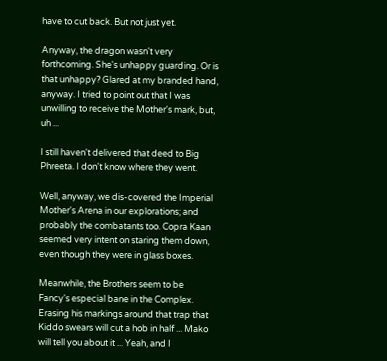have to cut back. But not just yet.

Anyway, the dragon wasn't very forthcoming. She's unhappy guarding. Or is that unhappy? Glared at my branded hand, anyway. I tried to point out that I was unwilling to receive the Mother's mark, but, uh ...

I still haven't delivered that deed to Big Phreeta. I don't know where they went.

Well, anyway, we dis-covered the Imperial Mother's Arena in our explorations; and probably the combatants too. Copra Kaan seemed very intent on staring them down, even though they were in glass boxes.

Meanwhile, the Brothers seem to be Fancy's especial bane in the Complex. Erasing his markings around that trap that Kiddo swears will cut a hob in half ... Mako will tell you about it ... Yeah, and I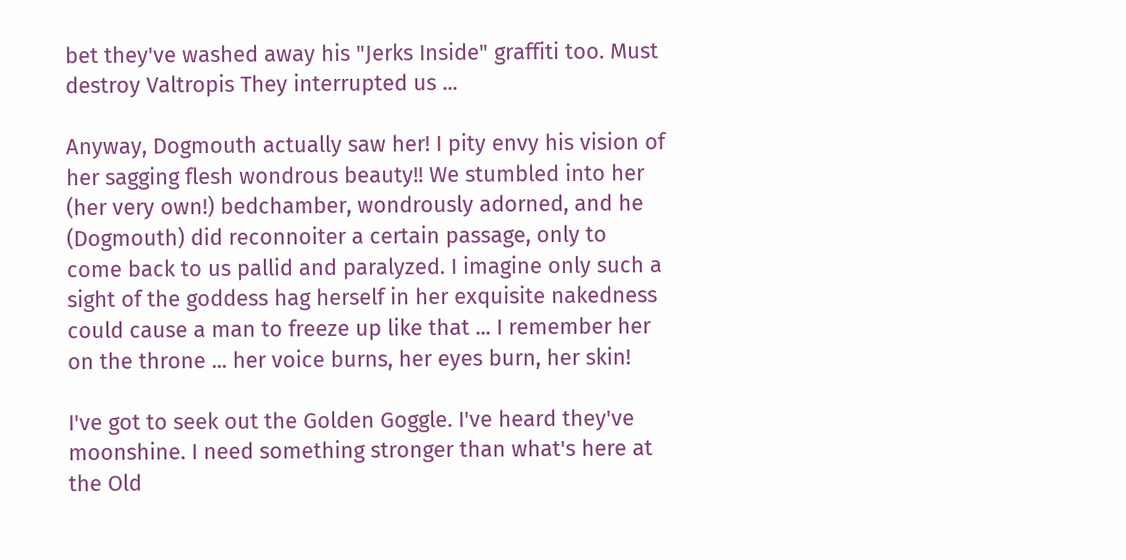bet they've washed away his "Jerks Inside" graffiti too. Must destroy Valtropis They interrupted us ...

Anyway, Dogmouth actually saw her! I pity envy his vision of her sagging flesh wondrous beauty!! We stumbled into her (her very own!) bedchamber, wondrously adorned, and he (Dogmouth) did reconnoiter a certain passage, only to come back to us pallid and paralyzed. I imagine only such a sight of the goddess hag herself in her exquisite nakedness could cause a man to freeze up like that ... I remember her on the throne ... her voice burns, her eyes burn, her skin!

I've got to seek out the Golden Goggle. I've heard they've moonshine. I need something stronger than what's here at the Old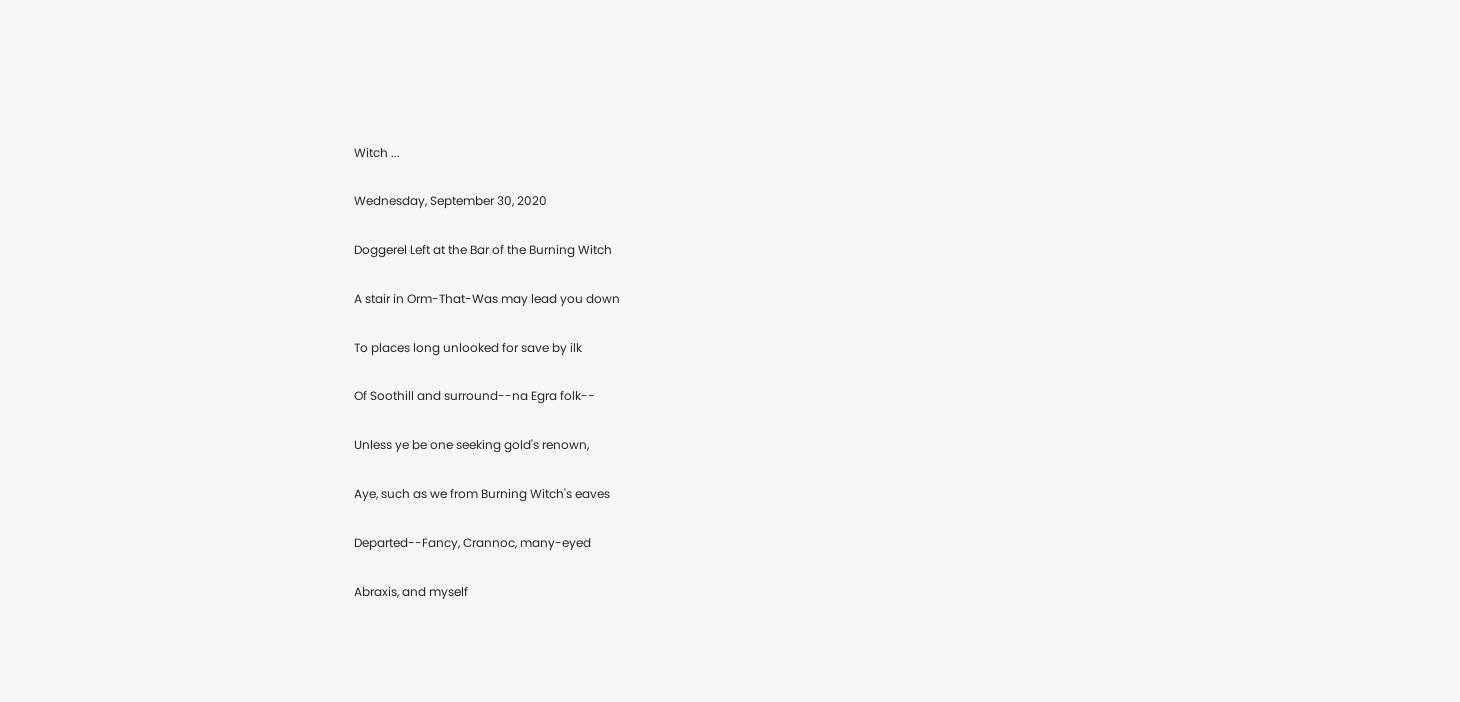Witch ...

Wednesday, September 30, 2020

Doggerel Left at the Bar of the Burning Witch

A stair in Orm-That-Was may lead you down

To places long unlooked for save by ilk

Of Soothill and surround--na Egra folk--

Unless ye be one seeking gold's renown,

Aye, such as we from Burning Witch's eaves

Departed--Fancy, Crannoc, many-eyed

Abraxis, and myself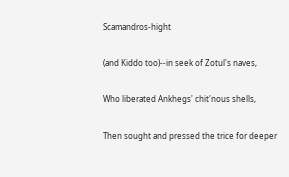Scamandros-hight

(and Kiddo too)--in seek of Zotul's naves,

Who liberated Ankhegs' chit'nous shells,

Then sought and pressed the trice for deeper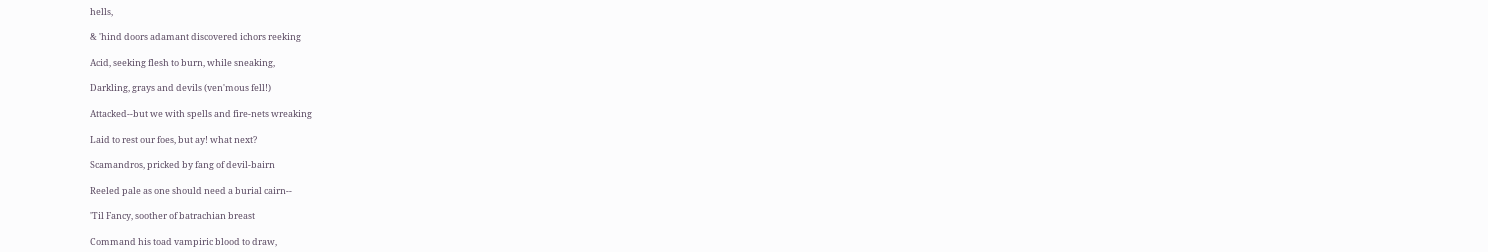hells,

& 'hind doors adamant discovered ichors reeking

Acid, seeking flesh to burn, while sneaking,

Darkling, grays and devils (ven'mous fell!)

Attacked--but we with spells and fire-nets wreaking

Laid to rest our foes, but ay! what next?

Scamandros, pricked by fang of devil-bairn

Reeled pale as one should need a burial cairn--

'Til Fancy, soother of batrachian breast

Command his toad vampiric blood to draw,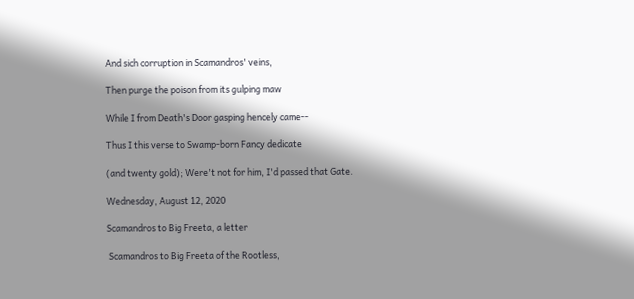And sich corruption in Scamandros' veins,

Then purge the poison from its gulping maw

While I from Death's Door gasping hencely came--

Thus I this verse to Swamp-born Fancy dedicate

(and twenty gold); Were't not for him, I'd passed that Gate.

Wednesday, August 12, 2020

Scamandros to Big Freeta, a letter

 Scamandros to Big Freeta of the Rootless,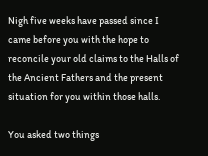Nigh five weeks have passed since I came before you with the hope to reconcile your old claims to the Halls of the Ancient Fathers and the present situation for you within those halls.

You asked two things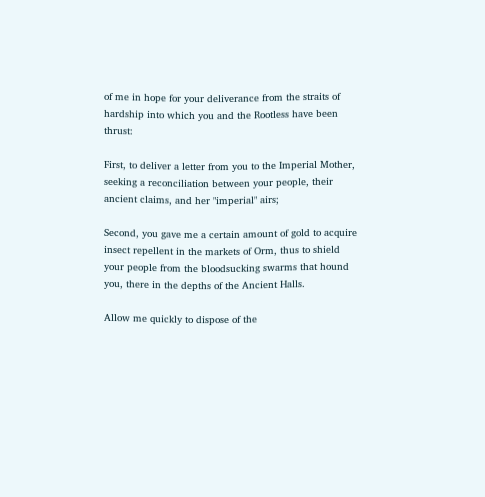of me in hope for your deliverance from the straits of hardship into which you and the Rootless have been thrust:

First, to deliver a letter from you to the Imperial Mother, seeking a reconciliation between your people, their ancient claims, and her "imperial" airs;

Second, you gave me a certain amount of gold to acquire insect repellent in the markets of Orm, thus to shield your people from the bloodsucking swarms that hound you, there in the depths of the Ancient Halls.

Allow me quickly to dispose of the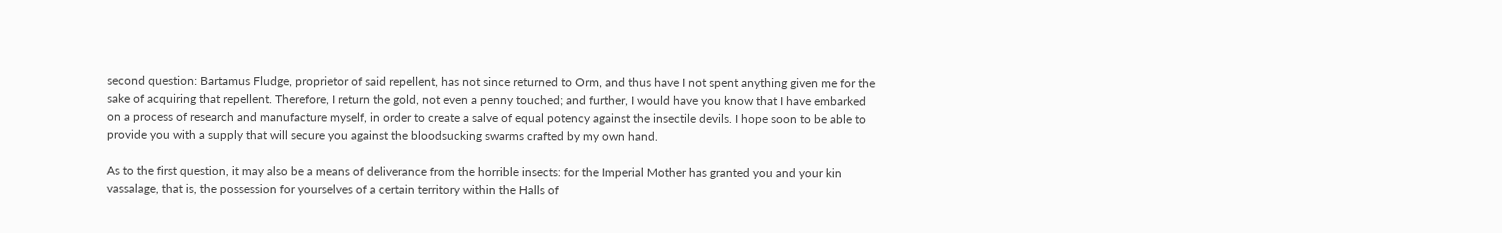second question: Bartamus Fludge, proprietor of said repellent, has not since returned to Orm, and thus have I not spent anything given me for the sake of acquiring that repellent. Therefore, I return the gold, not even a penny touched; and further, I would have you know that I have embarked on a process of research and manufacture myself, in order to create a salve of equal potency against the insectile devils. I hope soon to be able to provide you with a supply that will secure you against the bloodsucking swarms crafted by my own hand.

As to the first question, it may also be a means of deliverance from the horrible insects: for the Imperial Mother has granted you and your kin vassalage, that is, the possession for yourselves of a certain territory within the Halls of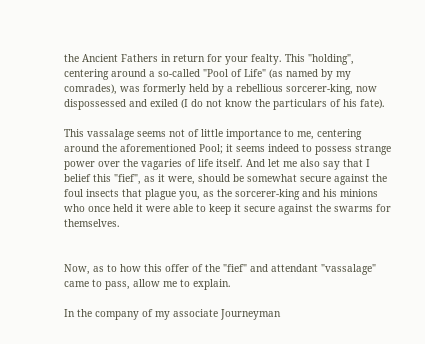the Ancient Fathers in return for your fealty. This "holding", centering around a so-called "Pool of Life" (as named by my comrades), was formerly held by a rebellious sorcerer-king, now dispossessed and exiled (I do not know the particulars of his fate).

This vassalage seems not of little importance to me, centering around the aforementioned Pool; it seems indeed to possess strange power over the vagaries of life itself. And let me also say that I belief this "fief", as it were, should be somewhat secure against the foul insects that plague you, as the sorcerer-king and his minions who once held it were able to keep it secure against the swarms for themselves.


Now, as to how this offer of the "fief" and attendant "vassalage" came to pass, allow me to explain.

In the company of my associate Journeyman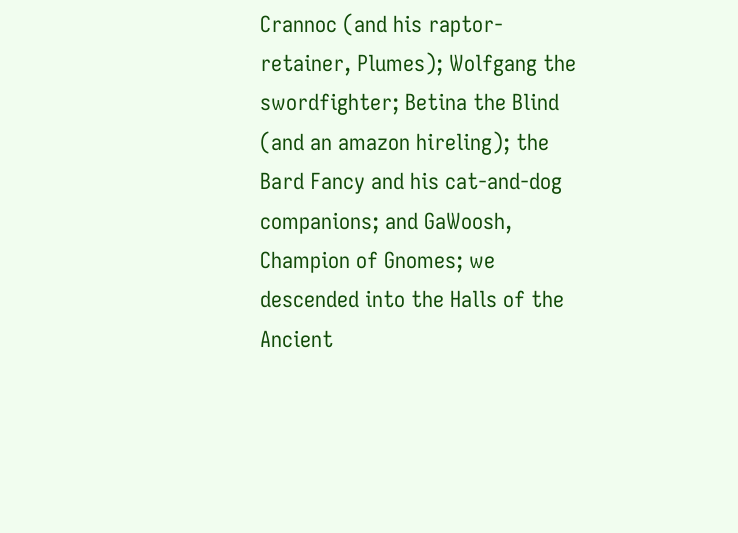Crannoc (and his raptor-retainer, Plumes); Wolfgang the swordfighter; Betina the Blind (and an amazon hireling); the Bard Fancy and his cat-and-dog companions; and GaWoosh, Champion of Gnomes; we descended into the Halls of the Ancient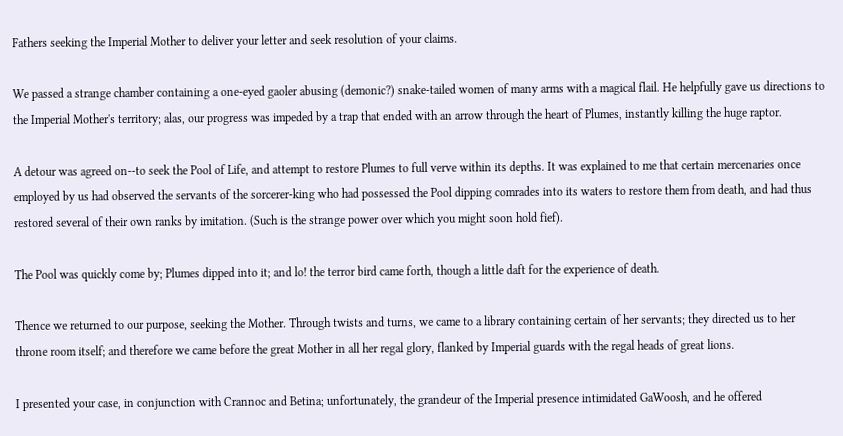Fathers seeking the Imperial Mother to deliver your letter and seek resolution of your claims.

We passed a strange chamber containing a one-eyed gaoler abusing (demonic?) snake-tailed women of many arms with a magical flail. He helpfully gave us directions to the Imperial Mother's territory; alas, our progress was impeded by a trap that ended with an arrow through the heart of Plumes, instantly killing the huge raptor.

A detour was agreed on--to seek the Pool of Life, and attempt to restore Plumes to full verve within its depths. It was explained to me that certain mercenaries once employed by us had observed the servants of the sorcerer-king who had possessed the Pool dipping comrades into its waters to restore them from death, and had thus restored several of their own ranks by imitation. (Such is the strange power over which you might soon hold fief).

The Pool was quickly come by; Plumes dipped into it; and lo! the terror bird came forth, though a little daft for the experience of death.

Thence we returned to our purpose, seeking the Mother. Through twists and turns, we came to a library containing certain of her servants; they directed us to her throne room itself; and therefore we came before the great Mother in all her regal glory, flanked by Imperial guards with the regal heads of great lions.

I presented your case, in conjunction with Crannoc and Betina; unfortunately, the grandeur of the Imperial presence intimidated GaWoosh, and he offered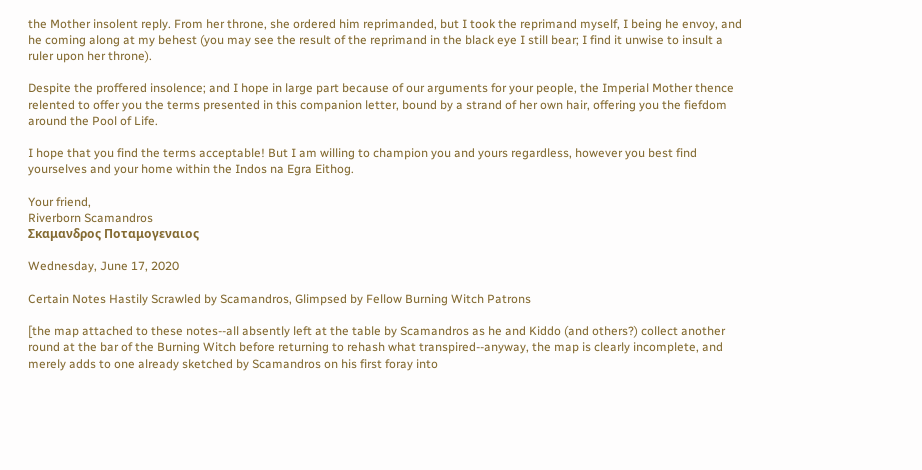the Mother insolent reply. From her throne, she ordered him reprimanded, but I took the reprimand myself, I being he envoy, and he coming along at my behest (you may see the result of the reprimand in the black eye I still bear; I find it unwise to insult a ruler upon her throne).

Despite the proffered insolence; and I hope in large part because of our arguments for your people, the Imperial Mother thence relented to offer you the terms presented in this companion letter, bound by a strand of her own hair, offering you the fiefdom around the Pool of Life.

I hope that you find the terms acceptable! But I am willing to champion you and yours regardless, however you best find yourselves and your home within the Indos na Egra Eithog.

Your friend,
Riverborn Scamandros
Σκαμανδρος Ποταμογεναιος

Wednesday, June 17, 2020

Certain Notes Hastily Scrawled by Scamandros, Glimpsed by Fellow Burning Witch Patrons

[the map attached to these notes--all absently left at the table by Scamandros as he and Kiddo (and others?) collect another round at the bar of the Burning Witch before returning to rehash what transpired--anyway, the map is clearly incomplete, and merely adds to one already sketched by Scamandros on his first foray into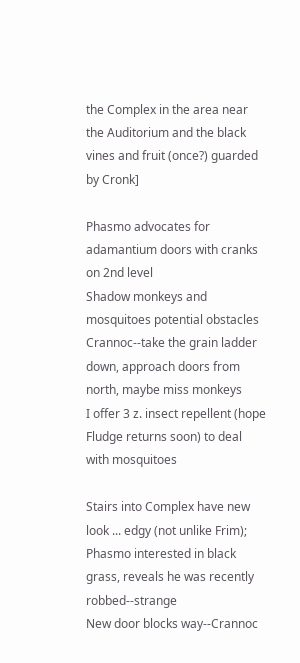the Complex in the area near the Auditorium and the black vines and fruit (once?) guarded by Cronk]

Phasmo advocates for adamantium doors with cranks on 2nd level
Shadow monkeys and mosquitoes potential obstacles
Crannoc--take the grain ladder down, approach doors from north, maybe miss monkeys
I offer 3 z. insect repellent (hope Fludge returns soon) to deal with mosquitoes

Stairs into Complex have new look ... edgy (not unlike Frim); Phasmo interested in black grass, reveals he was recently robbed--strange
New door blocks way--Crannoc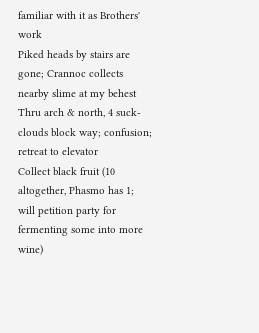familiar with it as Brothers' work
Piked heads by stairs are gone; Crannoc collects nearby slime at my behest
Thru arch & north, 4 suck-clouds block way; confusion; retreat to elevator
Collect black fruit (10 altogether, Phasmo has 1; will petition party for fermenting some into more wine)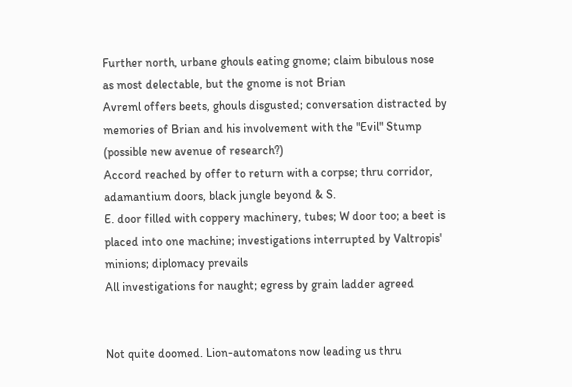Further north, urbane ghouls eating gnome; claim bibulous nose as most delectable, but the gnome is not Brian
Avreml offers beets, ghouls disgusted; conversation distracted by memories of Brian and his involvement with the "Evil" Stump (possible new avenue of research?)
Accord reached by offer to return with a corpse; thru corridor, adamantium doors, black jungle beyond & S.
E. door filled with coppery machinery, tubes; W door too; a beet is placed into one machine; investigations interrupted by Valtropis' minions; diplomacy prevails
All investigations for naught; egress by grain ladder agreed


Not quite doomed. Lion-automatons now leading us thru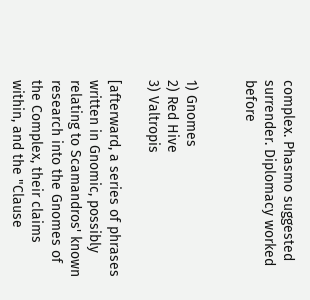complex. Phasmo suggested surrender. Diplomacy worked before


1) Gnomes
2) Red Hive
3) Valtropis

[afterward, a series of phrases written in Gnomic, possibly relating to Scamandros' known research into the Gnomes of the Complex, their claims within, and the "Clause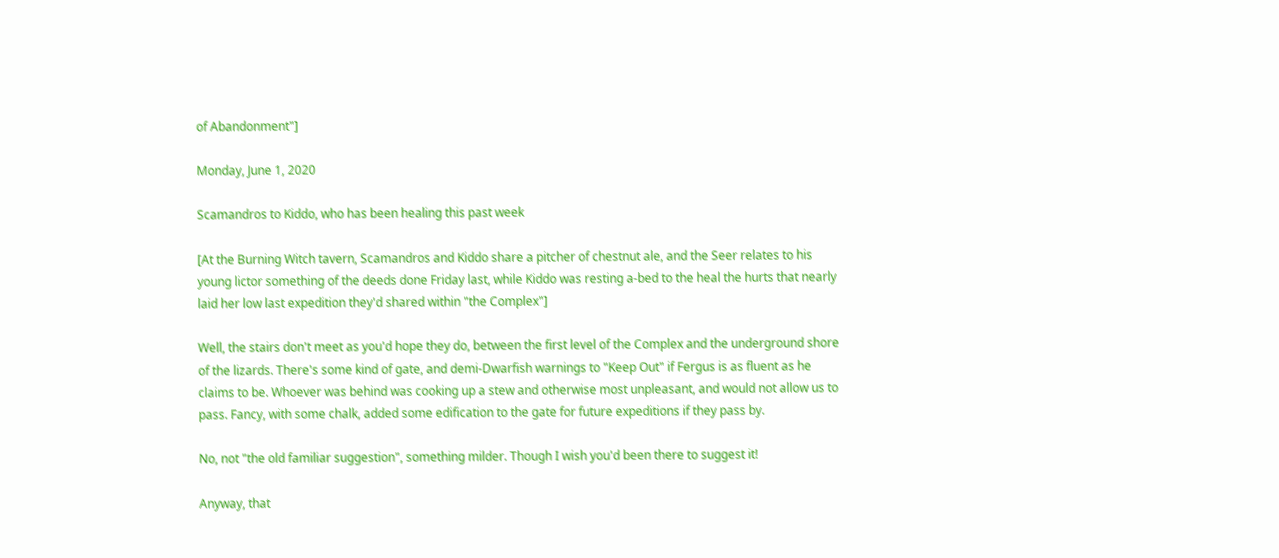of Abandonment"]

Monday, June 1, 2020

Scamandros to Kiddo, who has been healing this past week

[At the Burning Witch tavern, Scamandros and Kiddo share a pitcher of chestnut ale, and the Seer relates to his young lictor something of the deeds done Friday last, while Kiddo was resting a-bed to the heal the hurts that nearly laid her low last expedition they'd shared within "the Complex"]

Well, the stairs don't meet as you'd hope they do, between the first level of the Complex and the underground shore of the lizards. There's some kind of gate, and demi-Dwarfish warnings to "Keep Out" if Fergus is as fluent as he claims to be. Whoever was behind was cooking up a stew and otherwise most unpleasant, and would not allow us to pass. Fancy, with some chalk, added some edification to the gate for future expeditions if they pass by.

No, not "the old familiar suggestion", something milder. Though I wish you'd been there to suggest it!

Anyway, that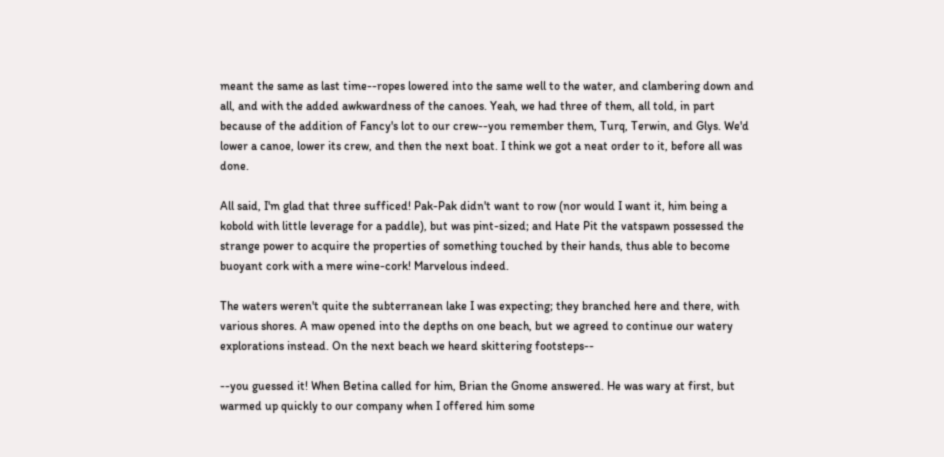meant the same as last time--ropes lowered into the same well to the water, and clambering down and all, and with the added awkwardness of the canoes. Yeah, we had three of them, all told, in part because of the addition of Fancy's lot to our crew--you remember them, Turq, Terwin, and Glys. We'd lower a canoe, lower its crew, and then the next boat. I think we got a neat order to it, before all was done.

All said, I'm glad that three sufficed! Pak-Pak didn't want to row (nor would I want it, him being a kobold with little leverage for a paddle), but was pint-sized; and Hate Pit the vatspawn possessed the strange power to acquire the properties of something touched by their hands, thus able to become buoyant cork with a mere wine-cork! Marvelous indeed.

The waters weren't quite the subterranean lake I was expecting; they branched here and there, with various shores. A maw opened into the depths on one beach, but we agreed to continue our watery explorations instead. On the next beach we heard skittering footsteps--

--you guessed it! When Betina called for him, Brian the Gnome answered. He was wary at first, but warmed up quickly to our company when I offered him some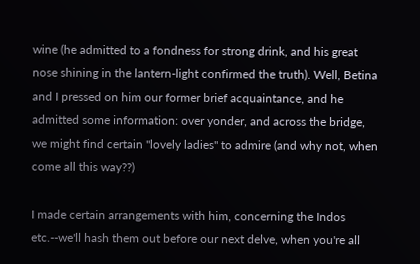wine (he admitted to a fondness for strong drink, and his great nose shining in the lantern-light confirmed the truth). Well, Betina and I pressed on him our former brief acquaintance, and he admitted some information: over yonder, and across the bridge, we might find certain "lovely ladies" to admire (and why not, when come all this way??)

I made certain arrangements with him, concerning the Indos etc.--we'll hash them out before our next delve, when you're all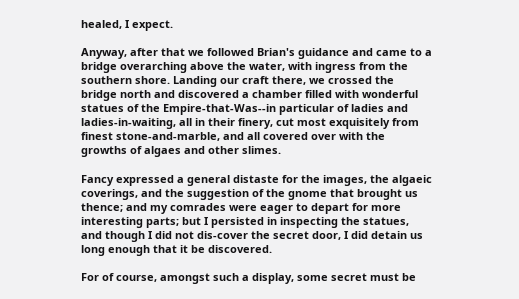healed, I expect.

Anyway, after that we followed Brian's guidance and came to a bridge overarching above the water, with ingress from the southern shore. Landing our craft there, we crossed the bridge north and discovered a chamber filled with wonderful statues of the Empire-that-Was--in particular of ladies and ladies-in-waiting, all in their finery, cut most exquisitely from finest stone-and-marble, and all covered over with the growths of algaes and other slimes.

Fancy expressed a general distaste for the images, the algaeic coverings, and the suggestion of the gnome that brought us thence; and my comrades were eager to depart for more interesting parts; but I persisted in inspecting the statues, and though I did not dis-cover the secret door, I did detain us long enough that it be discovered.

For of course, amongst such a display, some secret must be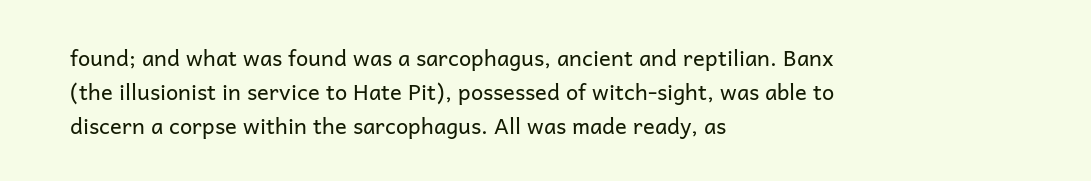found; and what was found was a sarcophagus, ancient and reptilian. Banx (the illusionist in service to Hate Pit), possessed of witch-sight, was able to discern a corpse within the sarcophagus. All was made ready, as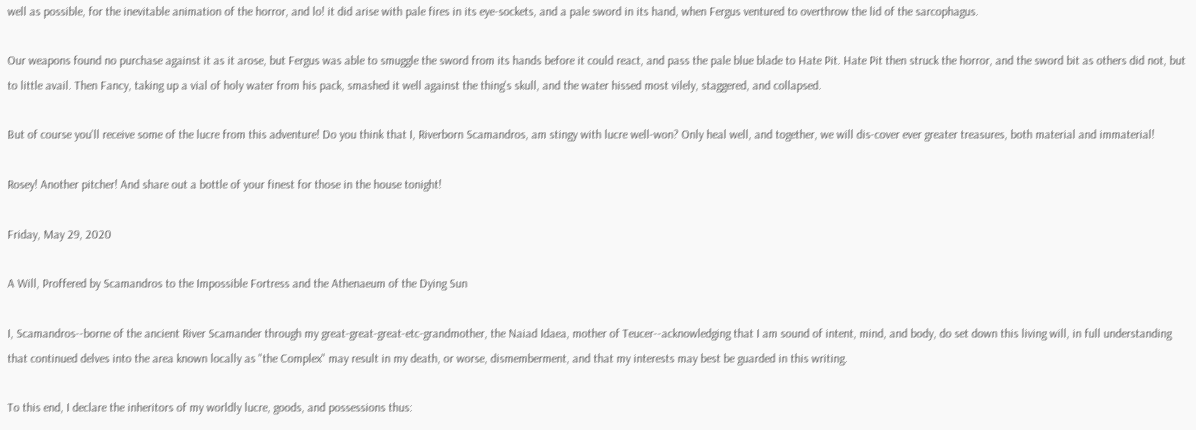well as possible, for the inevitable animation of the horror, and lo! it did arise with pale fires in its eye-sockets, and a pale sword in its hand, when Fergus ventured to overthrow the lid of the sarcophagus.

Our weapons found no purchase against it as it arose, but Fergus was able to smuggle the sword from its hands before it could react, and pass the pale blue blade to Hate Pit. Hate Pit then struck the horror, and the sword bit as others did not, but to little avail. Then Fancy, taking up a vial of holy water from his pack, smashed it well against the thing's skull, and the water hissed most vilely, staggered, and collapsed.

But of course you'll receive some of the lucre from this adventure! Do you think that I, Riverborn Scamandros, am stingy with lucre well-won? Only heal well, and together, we will dis-cover ever greater treasures, both material and immaterial!

Rosey! Another pitcher! And share out a bottle of your finest for those in the house tonight!

Friday, May 29, 2020

A Will, Proffered by Scamandros to the Impossible Fortress and the Athenaeum of the Dying Sun

I, Scamandros--borne of the ancient River Scamander through my great-great-great-etc-grandmother, the Naiad Idaea, mother of Teucer--acknowledging that I am sound of intent, mind, and body, do set down this living will, in full understanding that continued delves into the area known locally as "the Complex" may result in my death, or worse, dismemberment, and that my interests may best be guarded in this writing.

To this end, I declare the inheritors of my worldly lucre, goods, and possessions thus: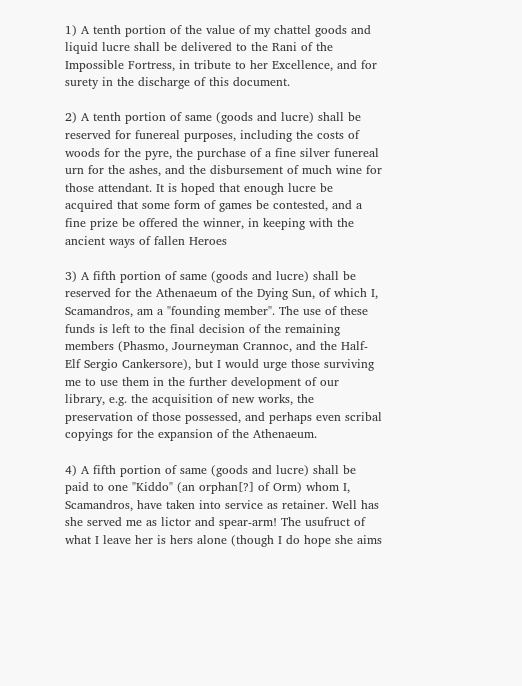1) A tenth portion of the value of my chattel goods and liquid lucre shall be delivered to the Rani of the Impossible Fortress, in tribute to her Excellence, and for surety in the discharge of this document.

2) A tenth portion of same (goods and lucre) shall be reserved for funereal purposes, including the costs of woods for the pyre, the purchase of a fine silver funereal urn for the ashes, and the disbursement of much wine for those attendant. It is hoped that enough lucre be acquired that some form of games be contested, and a fine prize be offered the winner, in keeping with the ancient ways of fallen Heroes

3) A fifth portion of same (goods and lucre) shall be reserved for the Athenaeum of the Dying Sun, of which I, Scamandros, am a "founding member". The use of these funds is left to the final decision of the remaining members (Phasmo, Journeyman Crannoc, and the Half-Elf Sergio Cankersore), but I would urge those surviving me to use them in the further development of our library, e.g. the acquisition of new works, the preservation of those possessed, and perhaps even scribal copyings for the expansion of the Athenaeum.

4) A fifth portion of same (goods and lucre) shall be paid to one "Kiddo" (an orphan[?] of Orm) whom I, Scamandros, have taken into service as retainer. Well has she served me as lictor and spear-arm! The usufruct of what I leave her is hers alone (though I do hope she aims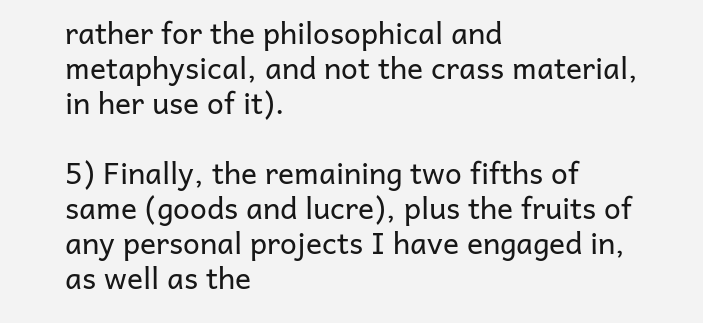rather for the philosophical and metaphysical, and not the crass material, in her use of it).

5) Finally, the remaining two fifths of same (goods and lucre), plus the fruits of any personal projects I have engaged in, as well as the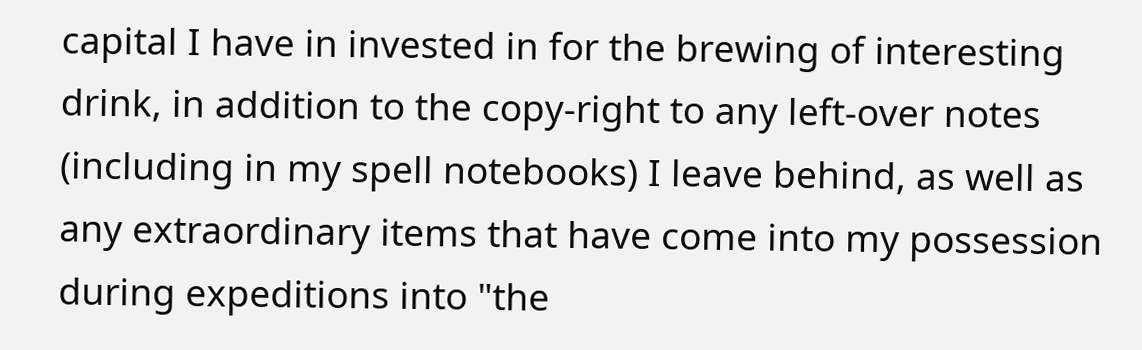capital I have in invested in for the brewing of interesting drink, in addition to the copy-right to any left-over notes (including in my spell notebooks) I leave behind, as well as any extraordinary items that have come into my possession during expeditions into "the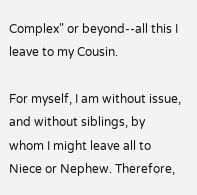Complex" or beyond--all this I leave to my Cousin.

For myself, I am without issue, and without siblings, by whom I might leave all to Niece or Nephew. Therefore,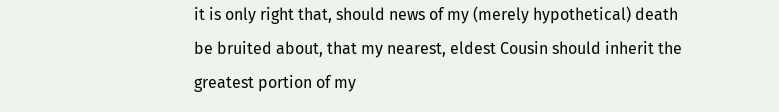it is only right that, should news of my (merely hypothetical) death be bruited about, that my nearest, eldest Cousin should inherit the greatest portion of my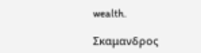wealth.

Σκαμανδρος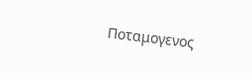Ποταμογενος